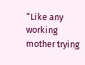“Like any working mother trying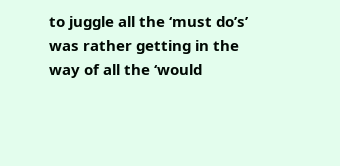to juggle all the ‘must do’s’ was rather getting in the way of all the ‘would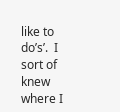like to do’s’.  I sort of knew where I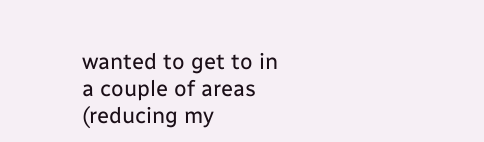wanted to get to in a couple of areas (reducing my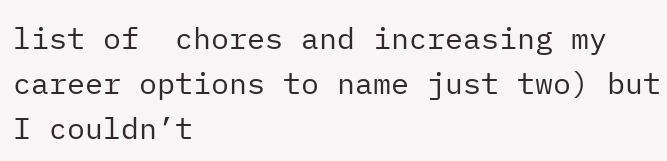list of  chores and increasing my career options to name just two) but I couldn’t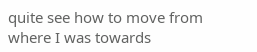quite see how to move from where I was towards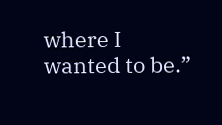where I wanted to be.”